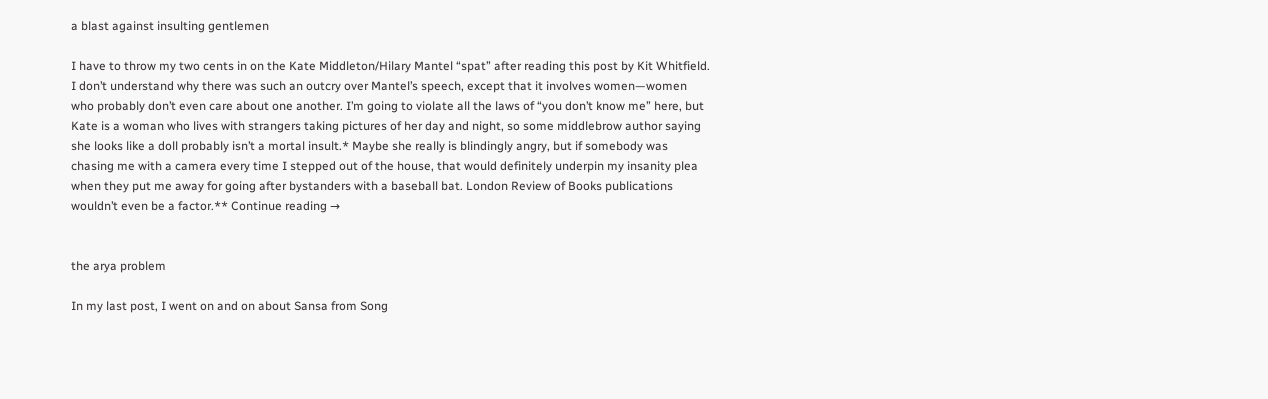a blast against insulting gentlemen

I have to throw my two cents in on the Kate Middleton/Hilary Mantel “spat” after reading this post by Kit Whitfield. I don’t understand why there was such an outcry over Mantel’s speech, except that it involves women—women who probably don’t even care about one another. I’m going to violate all the laws of “you don’t know me” here, but Kate is a woman who lives with strangers taking pictures of her day and night, so some middlebrow author saying she looks like a doll probably isn’t a mortal insult.* Maybe she really is blindingly angry, but if somebody was chasing me with a camera every time I stepped out of the house, that would definitely underpin my insanity plea when they put me away for going after bystanders with a baseball bat. London Review of Books publications wouldn’t even be a factor.** Continue reading →


the arya problem

In my last post, I went on and on about Sansa from Song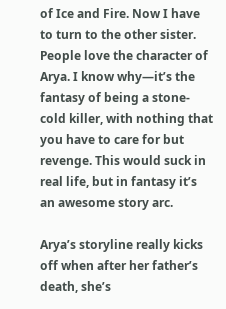of Ice and Fire. Now I have to turn to the other sister. People love the character of Arya. I know why—it’s the fantasy of being a stone-cold killer, with nothing that you have to care for but revenge. This would suck in real life, but in fantasy it’s an awesome story arc.

Arya’s storyline really kicks off when after her father’s death, she’s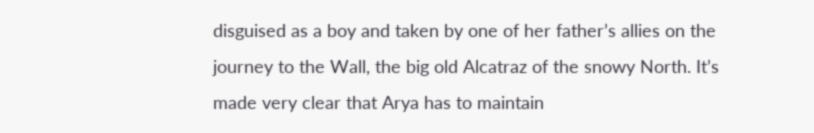disguised as a boy and taken by one of her father’s allies on the journey to the Wall, the big old Alcatraz of the snowy North. It’s made very clear that Arya has to maintain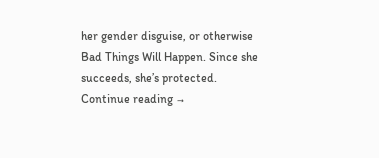her gender disguise, or otherwise Bad Things Will Happen. Since she succeeds, she’s protected. Continue reading →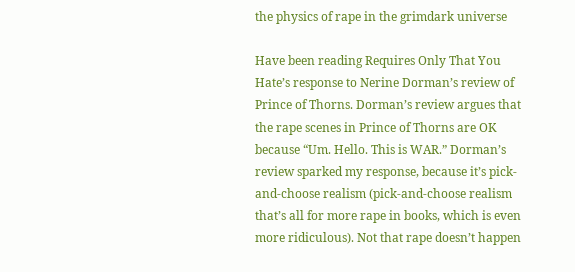the physics of rape in the grimdark universe

Have been reading Requires Only That You Hate’s response to Nerine Dorman’s review of Prince of Thorns. Dorman’s review argues that the rape scenes in Prince of Thorns are OK because “Um. Hello. This is WAR.” Dorman’s review sparked my response, because it’s pick-and-choose realism (pick-and-choose realism that’s all for more rape in books, which is even more ridiculous). Not that rape doesn’t happen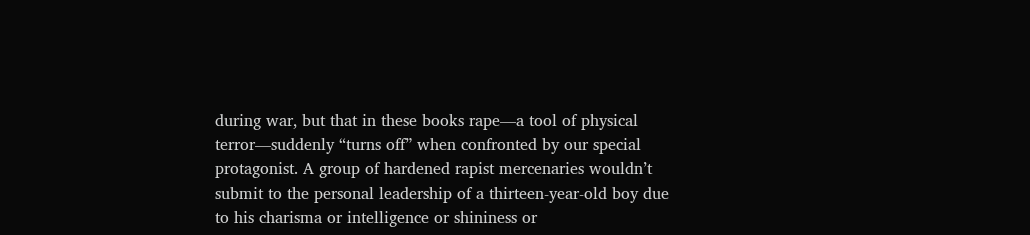during war, but that in these books rape—a tool of physical terror—suddenly “turns off” when confronted by our special protagonist. A group of hardened rapist mercenaries wouldn’t submit to the personal leadership of a thirteen-year-old boy due to his charisma or intelligence or shininess or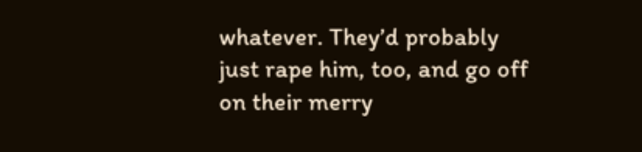whatever. They’d probably just rape him, too, and go off on their merry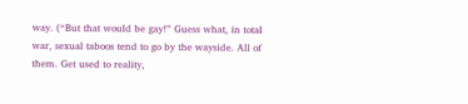way. (“But that would be gay!” Guess what, in total war, sexual taboos tend to go by the wayside. All of them. Get used to reality,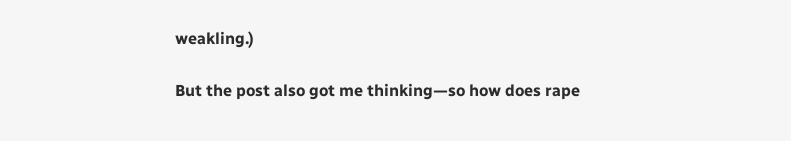weakling.)

But the post also got me thinking—so how does rape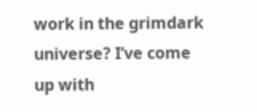work in the grimdark universe? I’ve come up with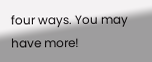four ways. You may have more!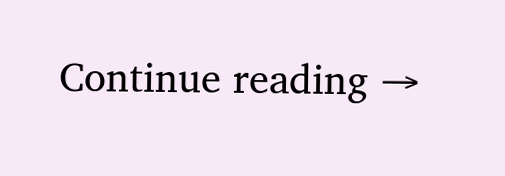Continue reading →